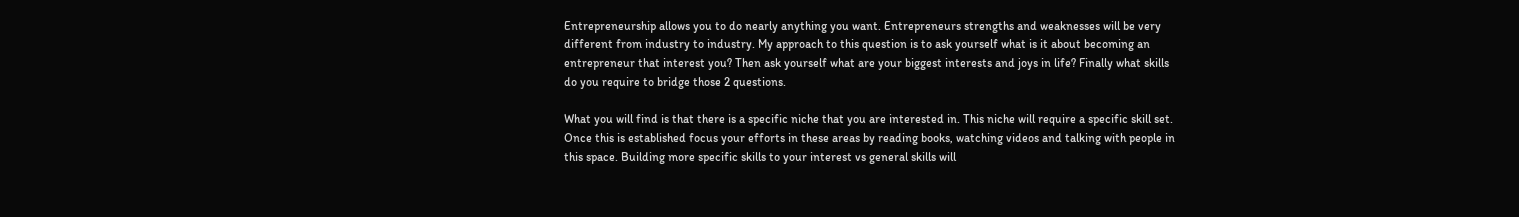Entrepreneurship allows you to do nearly anything you want. Entrepreneurs strengths and weaknesses will be very different from industry to industry. My approach to this question is to ask yourself what is it about becoming an entrepreneur that interest you? Then ask yourself what are your biggest interests and joys in life? Finally what skills do you require to bridge those 2 questions.

What you will find is that there is a specific niche that you are interested in. This niche will require a specific skill set. Once this is established focus your efforts in these areas by reading books, watching videos and talking with people in this space. Building more specific skills to your interest vs general skills will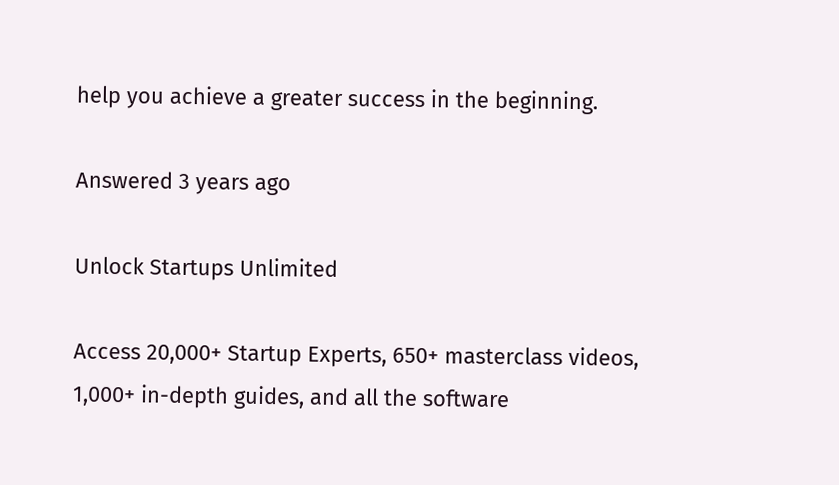help you achieve a greater success in the beginning.

Answered 3 years ago

Unlock Startups Unlimited

Access 20,000+ Startup Experts, 650+ masterclass videos, 1,000+ in-depth guides, and all the software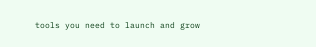tools you need to launch and grow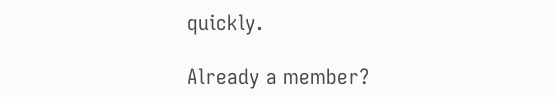quickly.

Already a member?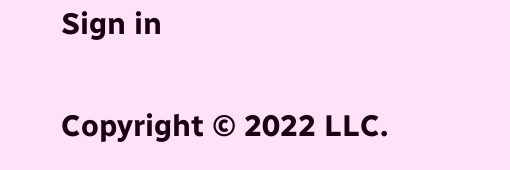Sign in

Copyright © 2022 LLC.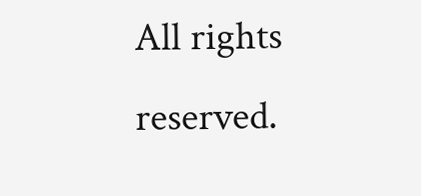All rights reserved.